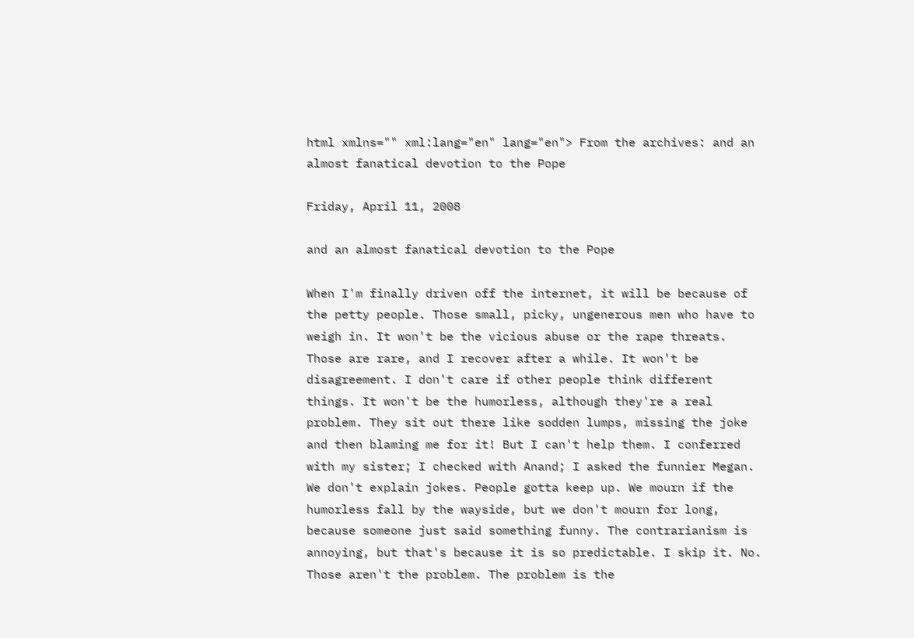html xmlns="" xml:lang="en" lang="en"> From the archives: and an almost fanatical devotion to the Pope

Friday, April 11, 2008

and an almost fanatical devotion to the Pope

When I'm finally driven off the internet, it will be because of the petty people. Those small, picky, ungenerous men who have to weigh in. It won't be the vicious abuse or the rape threats. Those are rare, and I recover after a while. It won't be disagreement. I don't care if other people think different things. It won't be the humorless, although they're a real problem. They sit out there like sodden lumps, missing the joke and then blaming me for it! But I can't help them. I conferred with my sister; I checked with Anand; I asked the funnier Megan. We don't explain jokes. People gotta keep up. We mourn if the humorless fall by the wayside, but we don't mourn for long, because someone just said something funny. The contrarianism is annoying, but that's because it is so predictable. I skip it. No. Those aren't the problem. The problem is the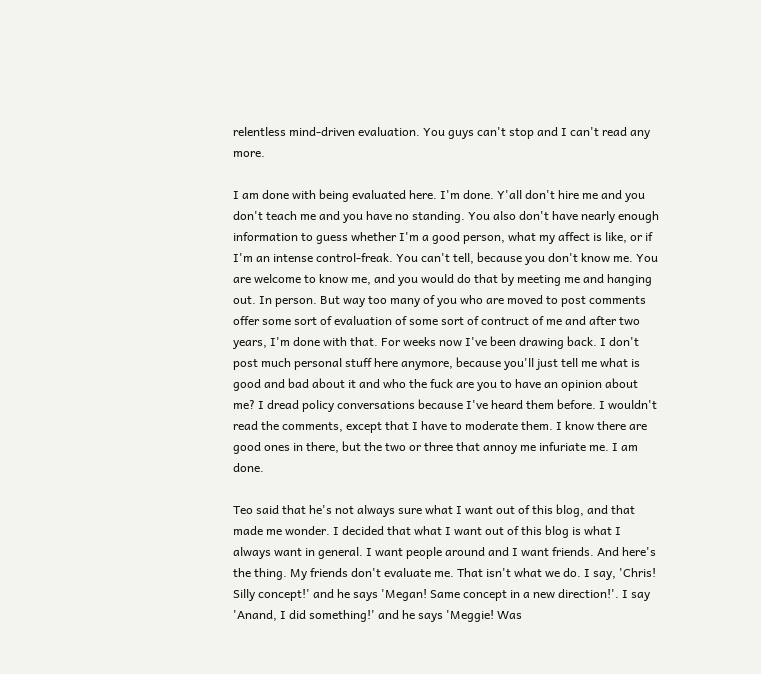relentless mind-driven evaluation. You guys can't stop and I can't read any more.

I am done with being evaluated here. I'm done. Y'all don't hire me and you don't teach me and you have no standing. You also don't have nearly enough information to guess whether I'm a good person, what my affect is like, or if I'm an intense control-freak. You can't tell, because you don't know me. You are welcome to know me, and you would do that by meeting me and hanging out. In person. But way too many of you who are moved to post comments offer some sort of evaluation of some sort of contruct of me and after two years, I'm done with that. For weeks now I've been drawing back. I don't post much personal stuff here anymore, because you'll just tell me what is good and bad about it and who the fuck are you to have an opinion about me? I dread policy conversations because I've heard them before. I wouldn't read the comments, except that I have to moderate them. I know there are good ones in there, but the two or three that annoy me infuriate me. I am done.

Teo said that he's not always sure what I want out of this blog, and that made me wonder. I decided that what I want out of this blog is what I always want in general. I want people around and I want friends. And here's the thing. My friends don't evaluate me. That isn't what we do. I say, 'Chris! Silly concept!' and he says 'Megan! Same concept in a new direction!'. I say 'Anand, I did something!' and he says 'Meggie! Was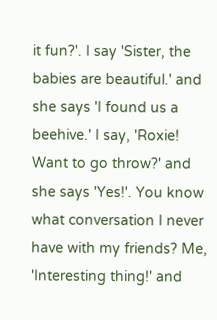it fun?'. I say 'Sister, the babies are beautiful.' and she says 'I found us a beehive.' I say, 'Roxie! Want to go throw?' and she says 'Yes!'. You know what conversation I never have with my friends? Me, 'Interesting thing!' and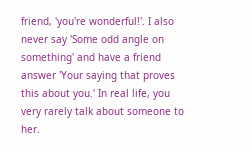friend, 'you're wonderful!'. I also never say 'Some odd angle on something' and have a friend answer 'Your saying that proves this about you.' In real life, you very rarely talk about someone to her.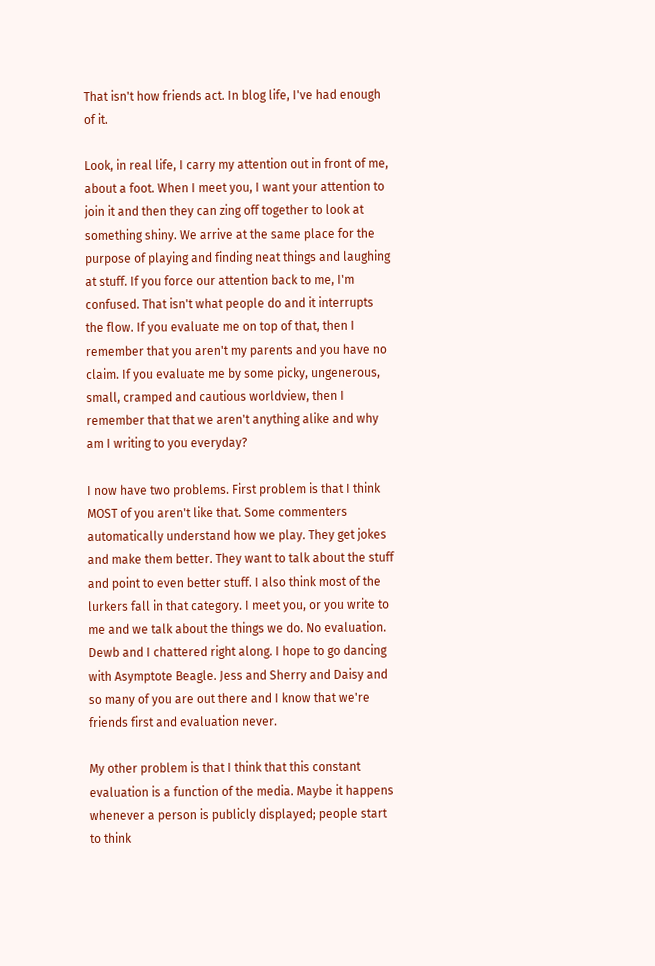That isn't how friends act. In blog life, I've had enough of it.

Look, in real life, I carry my attention out in front of me, about a foot. When I meet you, I want your attention to join it and then they can zing off together to look at something shiny. We arrive at the same place for the purpose of playing and finding neat things and laughing at stuff. If you force our attention back to me, I'm confused. That isn't what people do and it interrupts the flow. If you evaluate me on top of that, then I remember that you aren't my parents and you have no claim. If you evaluate me by some picky, ungenerous, small, cramped and cautious worldview, then I remember that that we aren't anything alike and why am I writing to you everyday?

I now have two problems. First problem is that I think MOST of you aren't like that. Some commenters automatically understand how we play. They get jokes and make them better. They want to talk about the stuff and point to even better stuff. I also think most of the lurkers fall in that category. I meet you, or you write to me and we talk about the things we do. No evaluation. Dewb and I chattered right along. I hope to go dancing with Asymptote Beagle. Jess and Sherry and Daisy and so many of you are out there and I know that we're friends first and evaluation never.

My other problem is that I think that this constant evaluation is a function of the media. Maybe it happens whenever a person is publicly displayed; people start to think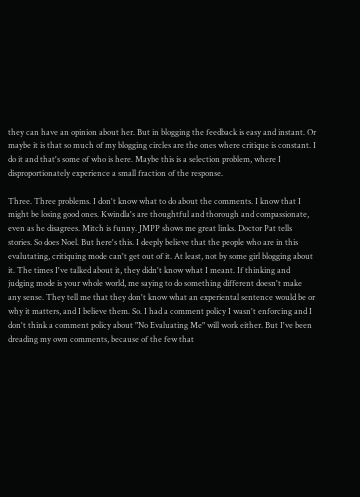they can have an opinion about her. But in blogging the feedback is easy and instant. Or maybe it is that so much of my blogging circles are the ones where critique is constant. I do it and that's some of who is here. Maybe this is a selection problem, where I disproportionately experience a small fraction of the response.

Three. Three problems. I don't know what to do about the comments. I know that I might be losing good ones. Kwindla's are thoughtful and thorough and compassionate, even as he disagrees. Mitch is funny. JMPP shows me great links. Doctor Pat tells stories. So does Noel. But here's this. I deeply believe that the people who are in this evalutating, critiquing mode can't get out of it. At least, not by some girl blogging about it. The times I've talked about it, they didn't know what I meant. If thinking and judging mode is your whole world, me saying to do something different doesn't make any sense. They tell me that they don't know what an experiental sentence would be or why it matters, and I believe them. So. I had a comment policy I wasn't enforcing and I don't think a comment policy about "No Evaluating Me" will work either. But I've been dreading my own comments, because of the few that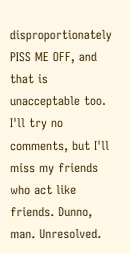disproportionately PISS ME OFF, and that is unacceptable too. I'll try no comments, but I'll miss my friends who act like friends. Dunno, man. Unresolved.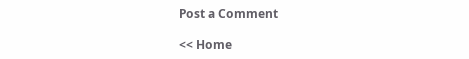Post a Comment

<< Home